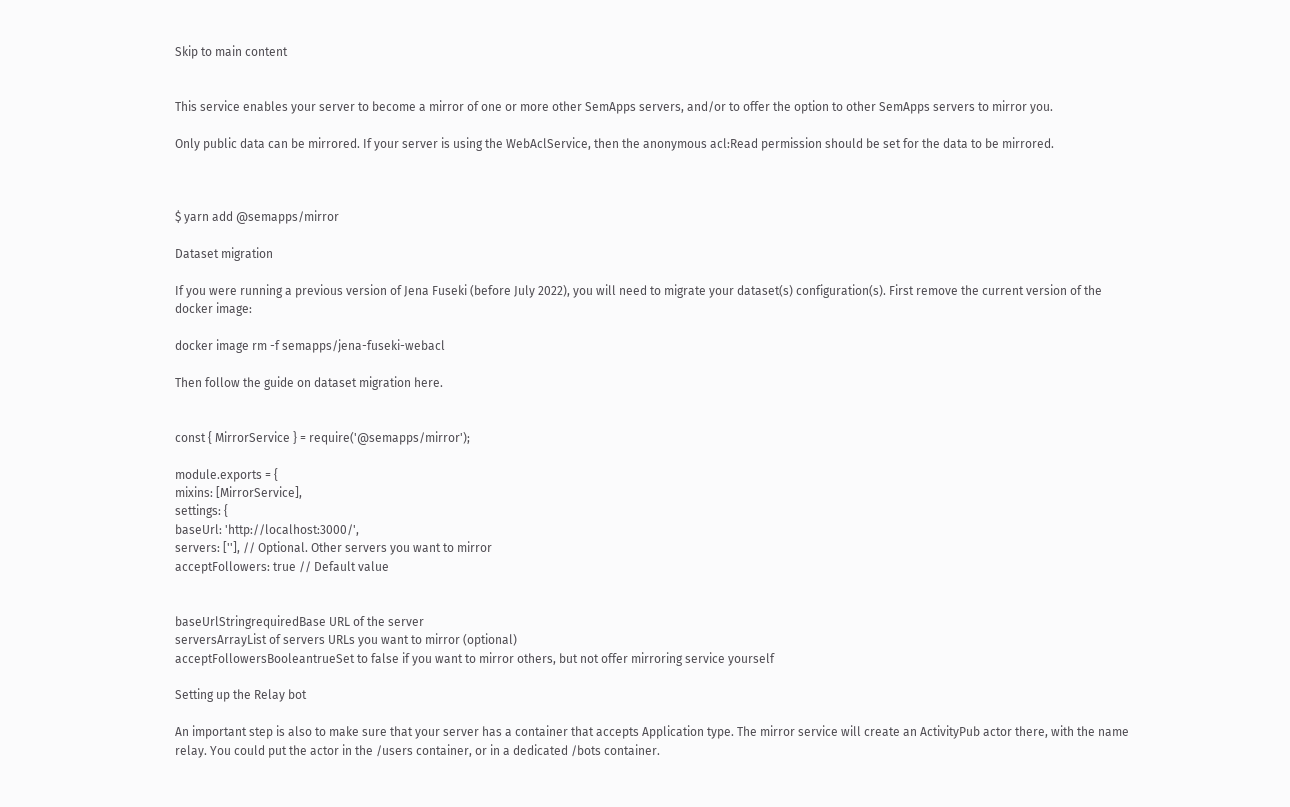Skip to main content


This service enables your server to become a mirror of one or more other SemApps servers, and/or to offer the option to other SemApps servers to mirror you.

Only public data can be mirrored. If your server is using the WebAclService, then the anonymous acl:Read permission should be set for the data to be mirrored.



$ yarn add @semapps/mirror

Dataset migration

If you were running a previous version of Jena Fuseki (before July 2022), you will need to migrate your dataset(s) configuration(s). First remove the current version of the docker image:

docker image rm -f semapps/jena-fuseki-webacl

Then follow the guide on dataset migration here.


const { MirrorService } = require('@semapps/mirror');

module.exports = {
mixins: [MirrorService],
settings: {
baseUrl: 'http://localhost:3000/',
servers: [''], // Optional. Other servers you want to mirror
acceptFollowers: true // Default value


baseUrlStringrequiredBase URL of the server
serversArrayList of servers URLs you want to mirror (optional)
acceptFollowersBooleantrueSet to false if you want to mirror others, but not offer mirroring service yourself

Setting up the Relay bot

An important step is also to make sure that your server has a container that accepts Application type. The mirror service will create an ActivityPub actor there, with the name relay. You could put the actor in the /users container, or in a dedicated /bots container.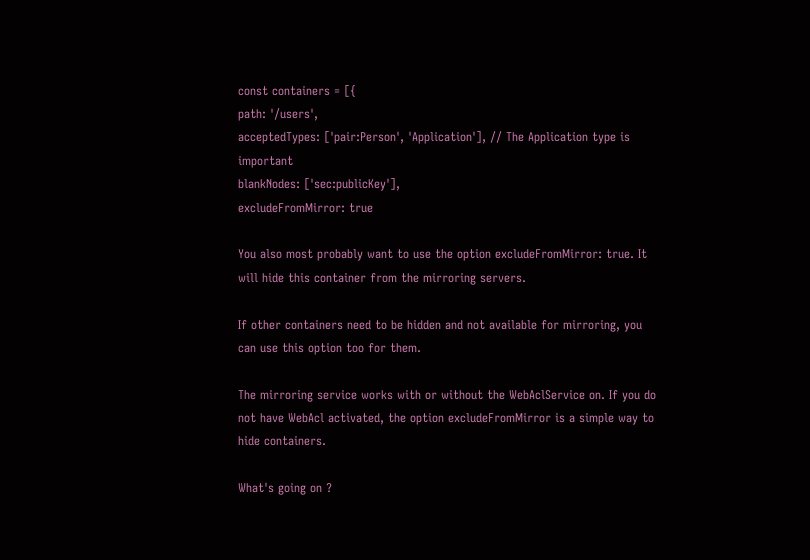const containers = [{
path: '/users',
acceptedTypes: ['pair:Person', 'Application'], // The Application type is important
blankNodes: ['sec:publicKey'],
excludeFromMirror: true

You also most probably want to use the option excludeFromMirror: true. It will hide this container from the mirroring servers.

If other containers need to be hidden and not available for mirroring, you can use this option too for them.

The mirroring service works with or without the WebAclService on. If you do not have WebAcl activated, the option excludeFromMirror is a simple way to hide containers.

What's going on ?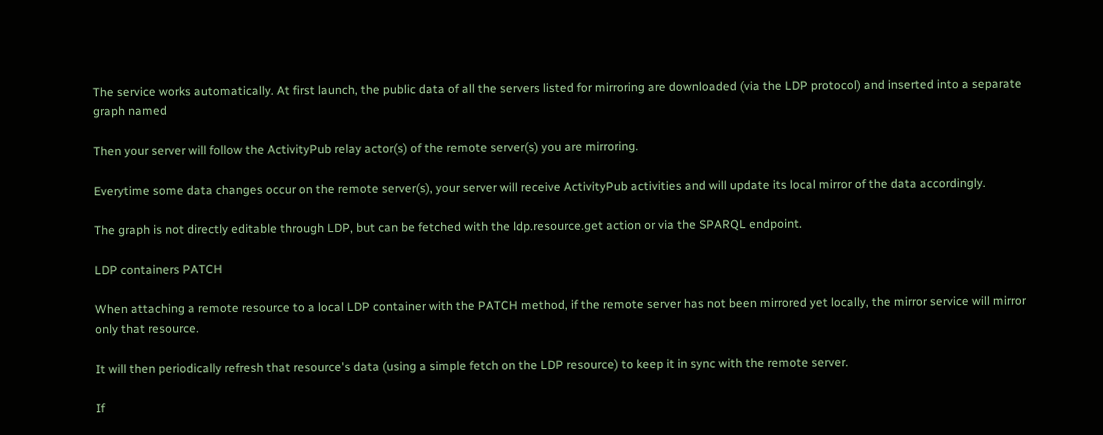The service works automatically. At first launch, the public data of all the servers listed for mirroring are downloaded (via the LDP protocol) and inserted into a separate graph named

Then your server will follow the ActivityPub relay actor(s) of the remote server(s) you are mirroring.

Everytime some data changes occur on the remote server(s), your server will receive ActivityPub activities and will update its local mirror of the data accordingly.

The graph is not directly editable through LDP, but can be fetched with the ldp.resource.get action or via the SPARQL endpoint.

LDP containers PATCH

When attaching a remote resource to a local LDP container with the PATCH method, if the remote server has not been mirrored yet locally, the mirror service will mirror only that resource.

It will then periodically refresh that resource's data (using a simple fetch on the LDP resource) to keep it in sync with the remote server.

If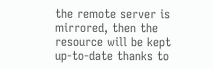the remote server is mirrored, then the resource will be kept up-to-date thanks to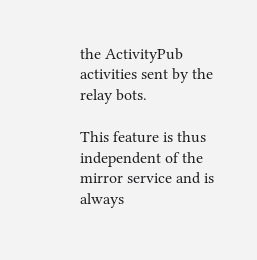the ActivityPub activities sent by the relay bots.

This feature is thus independent of the mirror service and is always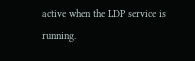active when the LDP service is running.